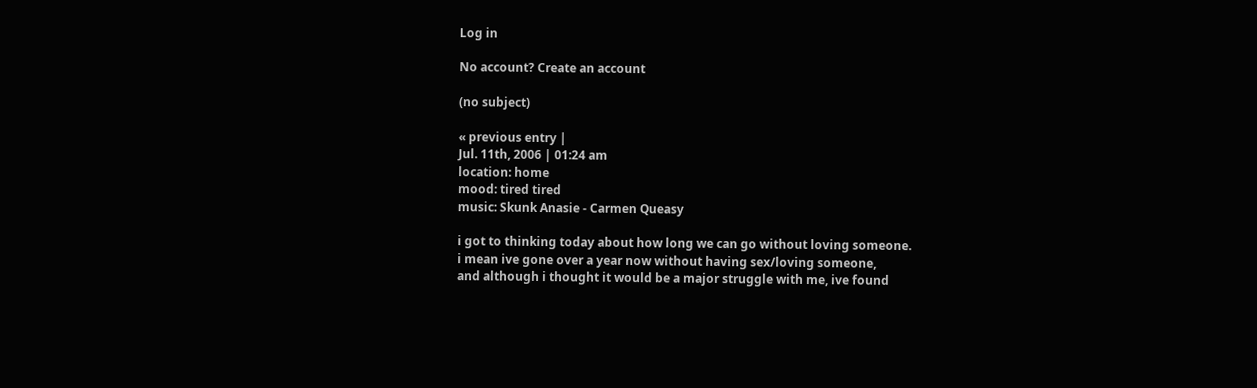Log in

No account? Create an account

(no subject)

« previous entry |
Jul. 11th, 2006 | 01:24 am
location: home
mood: tired tired
music: Skunk Anasie - Carmen Queasy

i got to thinking today about how long we can go without loving someone.
i mean ive gone over a year now without having sex/loving someone,
and although i thought it would be a major struggle with me, ive found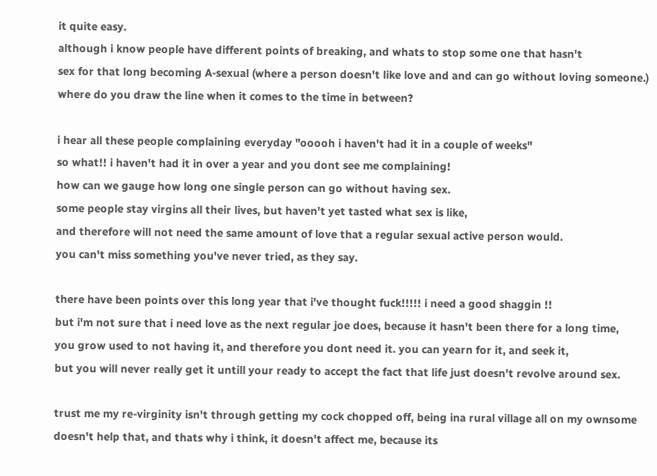it quite easy.
although i know people have different points of breaking, and whats to stop some one that hasn't
sex for that long becoming A-sexual (where a person doesn't like love and and can go without loving someone.)
where do you draw the line when it comes to the time in between?

i hear all these people complaining everyday "ooooh i haven't had it in a couple of weeks"
so what!! i haven't had it in over a year and you dont see me complaining!
how can we gauge how long one single person can go without having sex.
some people stay virgins all their lives, but haven't yet tasted what sex is like,
and therefore will not need the same amount of love that a regular sexual active person would.
you can't miss something you've never tried, as they say.

there have been points over this long year that i've thought fuck!!!!! i need a good shaggin !!
but i'm not sure that i need love as the next regular joe does, because it hasn't been there for a long time,
you grow used to not having it, and therefore you dont need it. you can yearn for it, and seek it,
but you will never really get it untill your ready to accept the fact that life just doesn't revolve around sex.

trust me my re-virginity isn't through getting my cock chopped off, being ina rural village all on my ownsome
doesn't help that, and thats why i think, it doesn't affect me, because its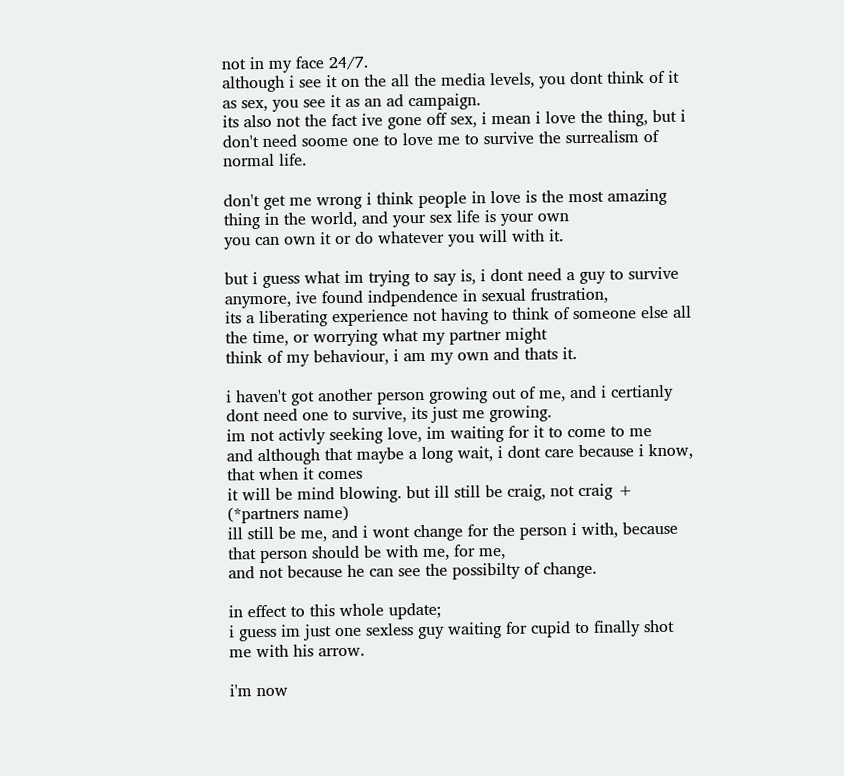not in my face 24/7.
although i see it on the all the media levels, you dont think of it as sex, you see it as an ad campaign.
its also not the fact ive gone off sex, i mean i love the thing, but i don't need soome one to love me to survive the surrealism of
normal life.

don't get me wrong i think people in love is the most amazing thing in the world, and your sex life is your own
you can own it or do whatever you will with it.

but i guess what im trying to say is, i dont need a guy to survive anymore, ive found indpendence in sexual frustration,
its a liberating experience not having to think of someone else all the time, or worrying what my partner might
think of my behaviour, i am my own and thats it.

i haven't got another person growing out of me, and i certianly dont need one to survive, its just me growing.
im not activly seeking love, im waiting for it to come to me
and although that maybe a long wait, i dont care because i know, that when it comes
it will be mind blowing. but ill still be craig, not craig + (*partners name)
ill still be me, and i wont change for the person i with, because that person should be with me, for me,
and not because he can see the possibilty of change.

in effect to this whole update;
i guess im just one sexless guy waiting for cupid to finally shot me with his arrow.

i'm now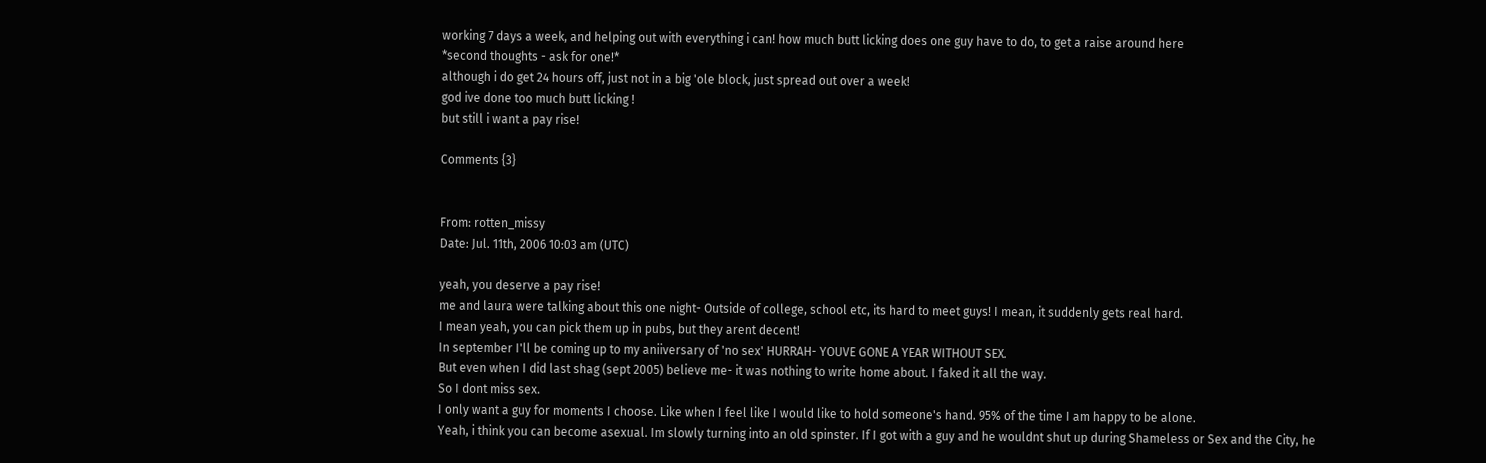working 7 days a week, and helping out with everything i can! how much butt licking does one guy have to do, to get a raise around here
*second thoughts - ask for one!*
although i do get 24 hours off, just not in a big 'ole block, just spread out over a week!
god ive done too much butt licking !
but still i want a pay rise!

Comments {3}


From: rotten_missy
Date: Jul. 11th, 2006 10:03 am (UTC)

yeah, you deserve a pay rise!
me and laura were talking about this one night- Outside of college, school etc, its hard to meet guys! I mean, it suddenly gets real hard.
I mean yeah, you can pick them up in pubs, but they arent decent!
In september I'll be coming up to my aniiversary of 'no sex' HURRAH- YOUVE GONE A YEAR WITHOUT SEX.
But even when I did last shag (sept 2005) believe me- it was nothing to write home about. I faked it all the way.
So I dont miss sex.
I only want a guy for moments I choose. Like when I feel like I would like to hold someone's hand. 95% of the time I am happy to be alone.
Yeah, i think you can become asexual. Im slowly turning into an old spinster. If I got with a guy and he wouldnt shut up during Shameless or Sex and the City, he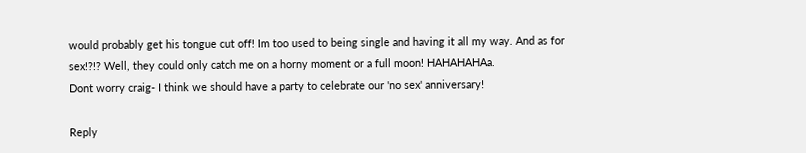would probably get his tongue cut off! Im too used to being single and having it all my way. And as for sex!?!? Well, they could only catch me on a horny moment or a full moon! HAHAHAHAa.
Dont worry craig- I think we should have a party to celebrate our 'no sex' anniversary!

Reply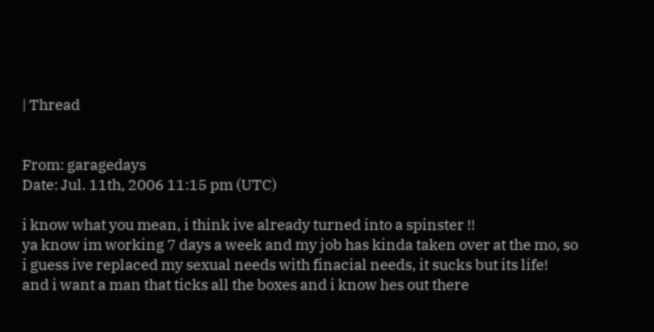| Thread


From: garagedays
Date: Jul. 11th, 2006 11:15 pm (UTC)

i know what you mean, i think ive already turned into a spinster !!
ya know im working 7 days a week and my job has kinda taken over at the mo, so i guess ive replaced my sexual needs with finacial needs, it sucks but its life!
and i want a man that ticks all the boxes and i know hes out there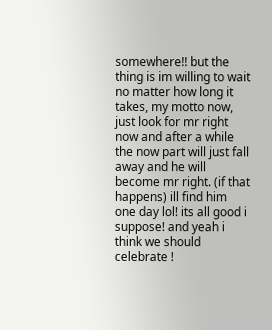somewhere!! but the thing is im willing to wait no matter how long it takes, my motto now, just look for mr right now and after a while the now part will just fall away and he will become mr right. (if that happens) ill find him one day lol! its all good i suppose! and yeah i think we should celebrate !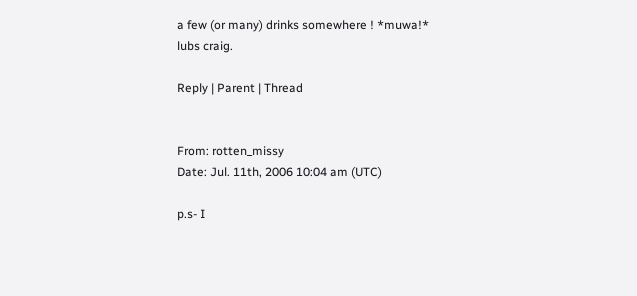a few (or many) drinks somewhere ! *muwa!*
lubs craig.

Reply | Parent | Thread


From: rotten_missy
Date: Jul. 11th, 2006 10:04 am (UTC)

p.s- I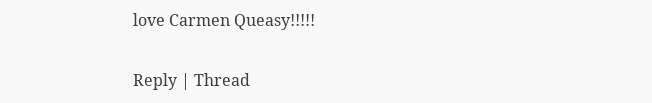love Carmen Queasy!!!!!

Reply | Thread